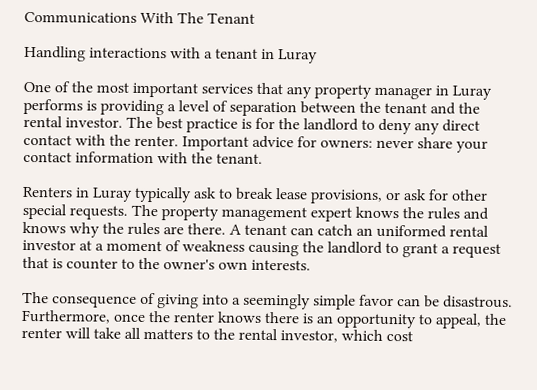Communications With The Tenant

Handling interactions with a tenant in Luray

One of the most important services that any property manager in Luray performs is providing a level of separation between the tenant and the rental investor. The best practice is for the landlord to deny any direct contact with the renter. Important advice for owners: never share your contact information with the tenant.

Renters in Luray typically ask to break lease provisions, or ask for other special requests. The property management expert knows the rules and knows why the rules are there. A tenant can catch an uniformed rental investor at a moment of weakness causing the landlord to grant a request that is counter to the owner's own interests.

The consequence of giving into a seemingly simple favor can be disastrous. Furthermore, once the renter knows there is an opportunity to appeal, the renter will take all matters to the rental investor, which cost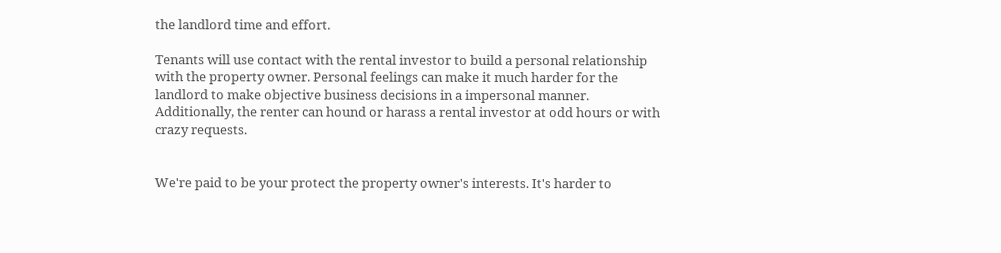the landlord time and effort.

Tenants will use contact with the rental investor to build a personal relationship with the property owner. Personal feelings can make it much harder for the landlord to make objective business decisions in a impersonal manner. Additionally, the renter can hound or harass a rental investor at odd hours or with crazy requests.


We're paid to be your protect the property owner's interests. It's harder to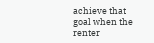achieve that goal when the renter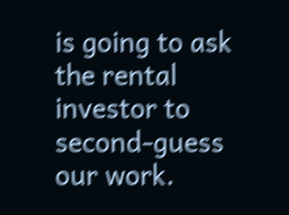is going to ask the rental investor to second-guess our work.